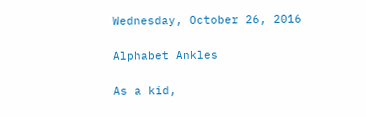Wednesday, October 26, 2016

Alphabet Ankles

As a kid,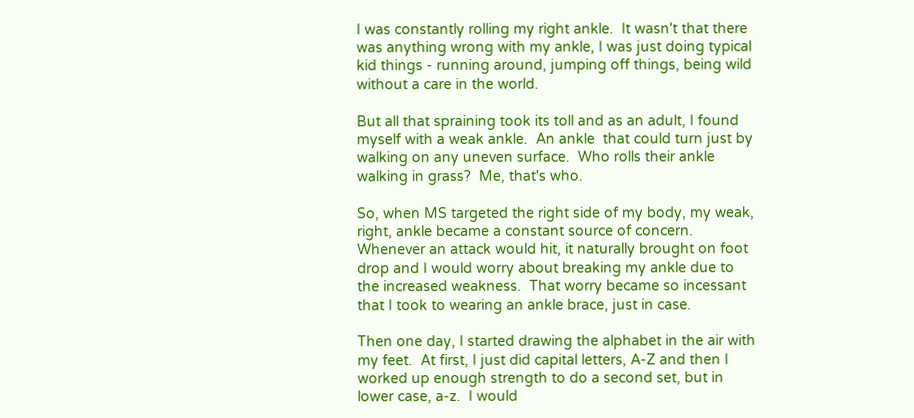I was constantly rolling my right ankle.  It wasn't that there was anything wrong with my ankle, I was just doing typical kid things - running around, jumping off things, being wild without a care in the world.

But all that spraining took its toll and as an adult, I found myself with a weak ankle.  An ankle  that could turn just by walking on any uneven surface.  Who rolls their ankle walking in grass?  Me, that's who.

So, when MS targeted the right side of my body, my weak, right, ankle became a constant source of concern.  Whenever an attack would hit, it naturally brought on foot drop and I would worry about breaking my ankle due to the increased weakness.  That worry became so incessant that I took to wearing an ankle brace, just in case.

Then one day, I started drawing the alphabet in the air with my feet.  At first, I just did capital letters, A-Z and then I worked up enough strength to do a second set, but in lower case, a-z.  I would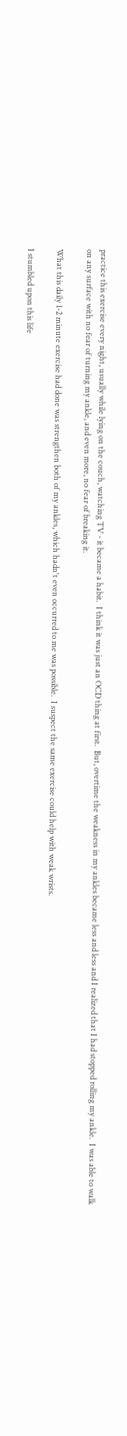practice this exercise every night, usually while lying on the couch, watching TV - it became a habit.  I think it was just an OCD thing at first.  But, overtime the weakness in my ankles became less and less and I realized that I had stopped rolling my ankle.  I was able to walk on any surface with no fear of turning my ankle, and even more, no fear of breaking it.

What this daily 1-2 minute exercise had done was strengthen both of my ankles, which hadn't even occurred to me was possible.  I suspect the same exercise could help with weak wrists.

I stumbled upon this life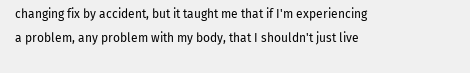changing fix by accident, but it taught me that if I'm experiencing a problem, any problem with my body, that I shouldn't just live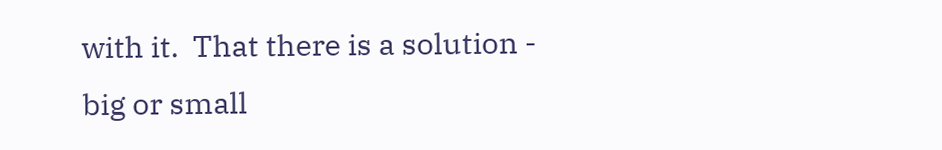with it.  That there is a solution - big or small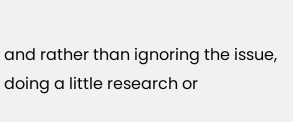and rather than ignoring the issue, doing a little research or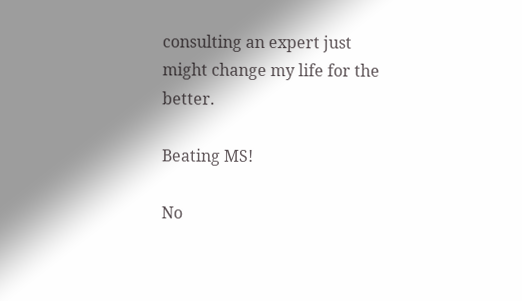consulting an expert just might change my life for the better.

Beating MS!

No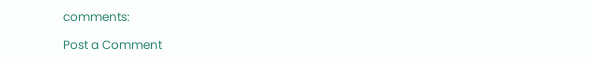comments:

Post a Comment